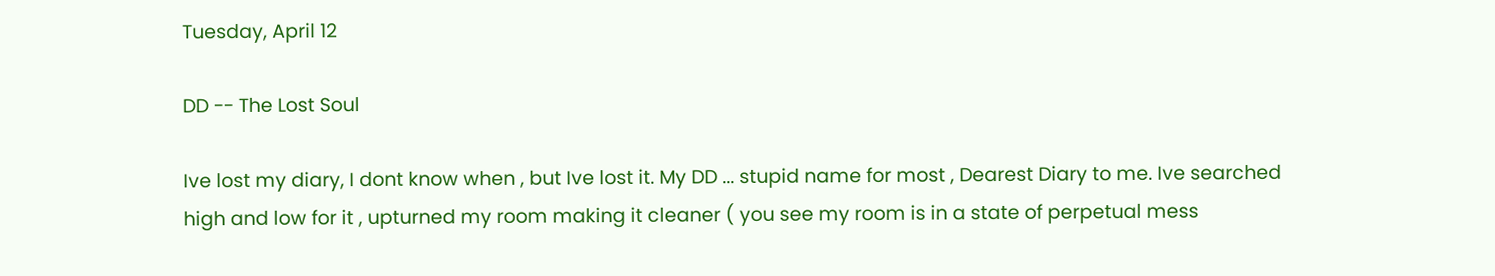Tuesday, April 12

DD -- The Lost Soul

Ive lost my diary, I dont know when , but Ive lost it. My DD ... stupid name for most , Dearest Diary to me. Ive searched high and low for it , upturned my room making it cleaner ( you see my room is in a state of perpetual mess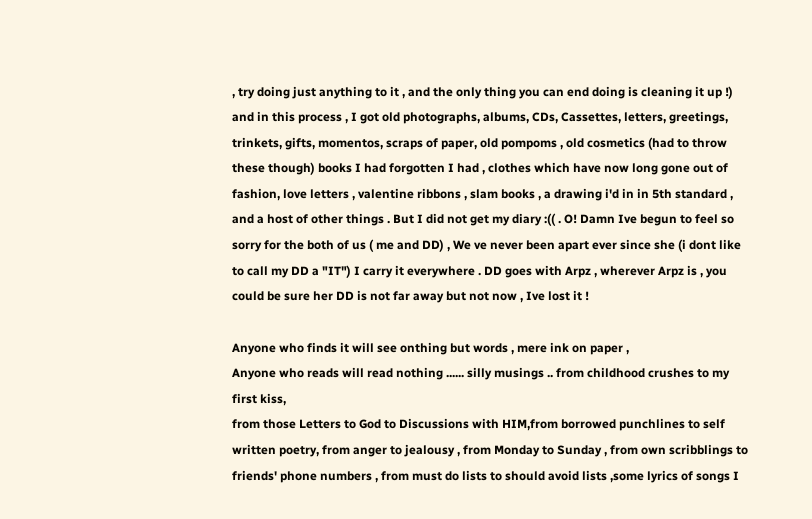, try doing just anything to it , and the only thing you can end doing is cleaning it up !) and in this process , I got old photographs, albums, CDs, Cassettes, letters, greetings, trinkets, gifts, momentos, scraps of paper, old pompoms , old cosmetics (had to throw these though) books I had forgotten I had , clothes which have now long gone out of fashion, love letters , valentine ribbons , slam books , a drawing i'd in in 5th standard , and a host of other things . But I did not get my diary :(( . O! Damn Ive begun to feel so sorry for the both of us ( me and DD) , We ve never been apart ever since she (i dont like to call my DD a "IT") I carry it everywhere . DD goes with Arpz , wherever Arpz is , you could be sure her DD is not far away but not now , Ive lost it !

Anyone who finds it will see onthing but words , mere ink on paper ,
Anyone who reads will read nothing ...... silly musings .. from childhood crushes to my first kiss,
from those Letters to God to Discussions with HIM,from borrowed punchlines to self written poetry, from anger to jealousy , from Monday to Sunday , from own scribblings to friends' phone numbers , from must do lists to should avoid lists ,some lyrics of songs I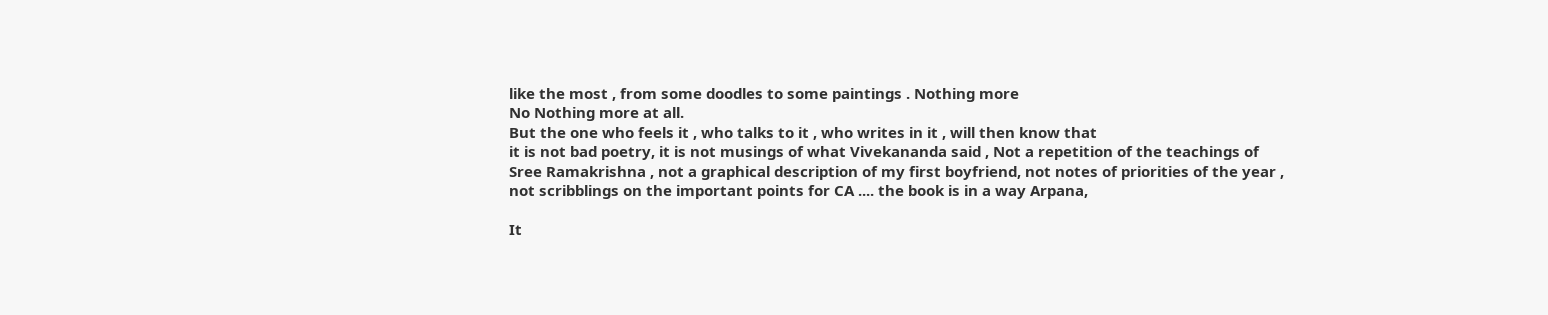like the most , from some doodles to some paintings . Nothing more
No Nothing more at all.
But the one who feels it , who talks to it , who writes in it , will then know that
it is not bad poetry, it is not musings of what Vivekananda said , Not a repetition of the teachings of Sree Ramakrishna , not a graphical description of my first boyfriend, not notes of priorities of the year , not scribblings on the important points for CA .... the book is in a way Arpana,

It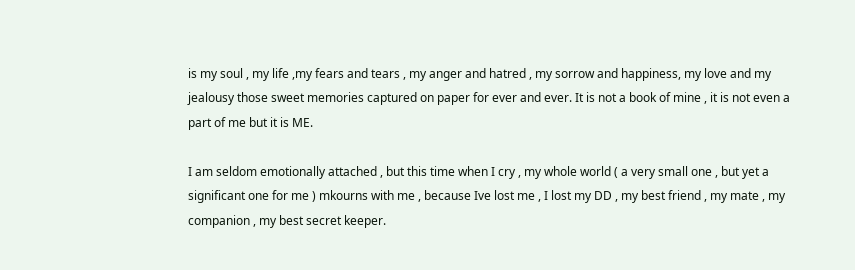is my soul , my life ,my fears and tears , my anger and hatred , my sorrow and happiness, my love and my jealousy those sweet memories captured on paper for ever and ever. It is not a book of mine , it is not even a part of me but it is ME.

I am seldom emotionally attached , but this time when I cry , my whole world ( a very small one , but yet a significant one for me ) mkourns with me , because Ive lost me , I lost my DD , my best friend , my mate , my companion , my best secret keeper.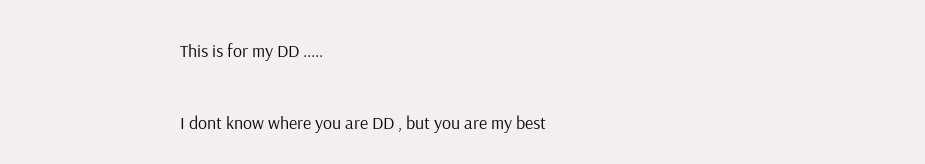This is for my DD .....

I dont know where you are DD , but you are my best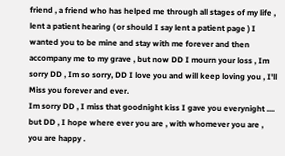friend , a friend who has helped me through all stages of my life , lent a patient hearing ( or should I say lent a patient page ) I wanted you to be mine and stay with me forever and then accompany me to my grave , but now DD I mourn your loss , Im sorry DD , Im so sorry, DD I love you and will keep loving you , I'll Miss you forever and ever.
Im sorry DD , I miss that goodnight kiss I gave you everynight .... but DD , I hope where ever you are , with whomever you are , you are happy .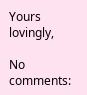Yours lovingly,

No comments: